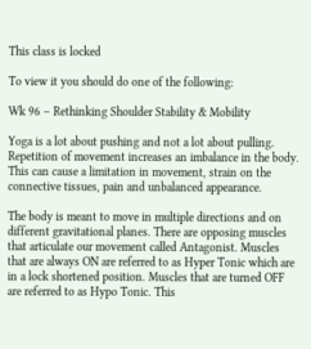This class is locked

To view it you should do one of the following:

Wk 96 – Rethinking Shoulder Stability & Mobility

Yoga is a lot about pushing and not a lot about pulling. Repetition of movement increases an imbalance in the body. This can cause a limitation in movement, strain on the connective tissues, pain and unbalanced appearance.

The body is meant to move in multiple directions and on different gravitational planes. There are opposing muscles that articulate our movement called Antagonist. Muscles that are always ON are referred to as Hyper Tonic which are in a lock shortened position. Muscles that are turned OFF are referred to as Hypo Tonic. This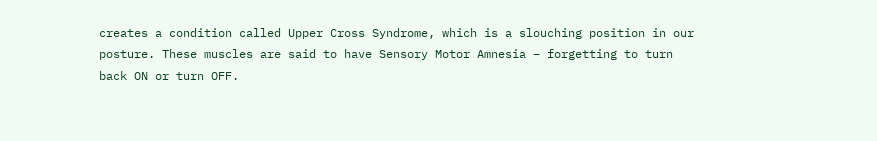creates a condition called Upper Cross Syndrome, which is a slouching position in our posture. These muscles are said to have Sensory Motor Amnesia – forgetting to turn back ON or turn OFF.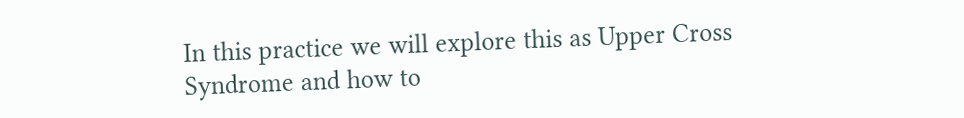In this practice we will explore this as Upper Cross Syndrome and how to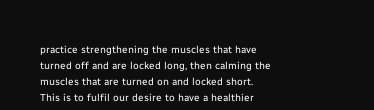practice strengthening the muscles that have turned off and are locked long, then calming the muscles that are turned on and locked short. This is to fulfil our desire to have a healthier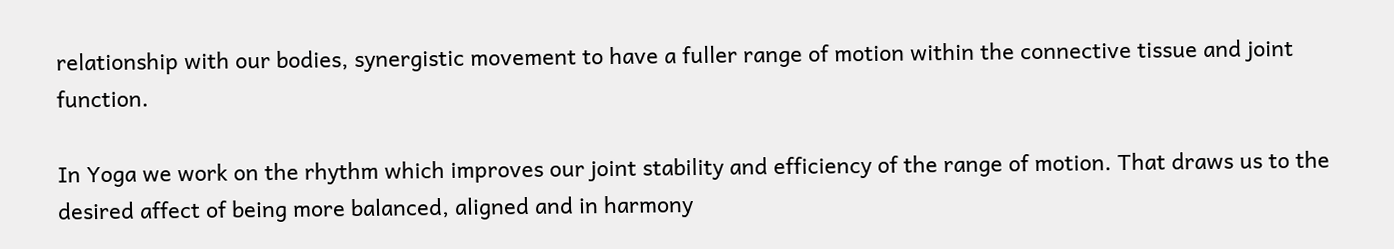relationship with our bodies, synergistic movement to have a fuller range of motion within the connective tissue and joint function.

In Yoga we work on the rhythm which improves our joint stability and efficiency of the range of motion. That draws us to the desired affect of being more balanced, aligned and in harmony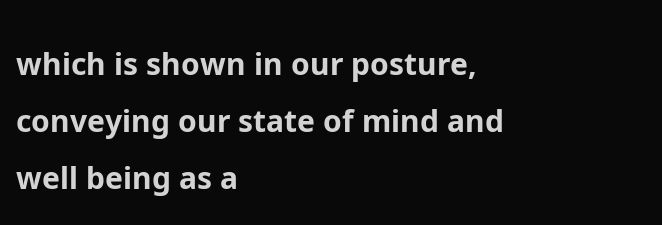which is shown in our posture, conveying our state of mind and well being as a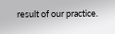result of our practice.